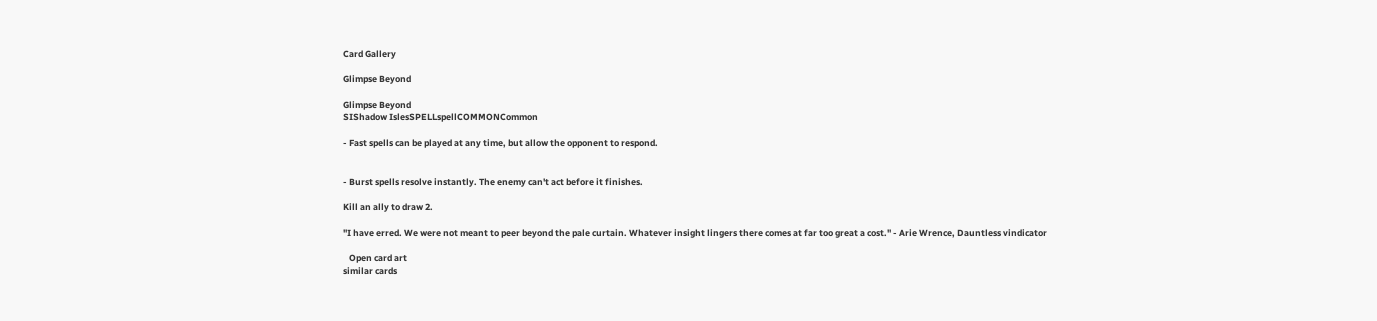Card Gallery

Glimpse Beyond

Glimpse Beyond
SIShadow IslesSPELLspellCOMMONCommon

- Fast spells can be played at any time, but allow the opponent to respond.


- Burst spells resolve instantly. The enemy can't act before it finishes.

Kill an ally to draw 2.

"I have erred. We were not meant to peer beyond the pale curtain. Whatever insight lingers there comes at far too great a cost." - Arie Wrence, Dauntless vindicator

   Open card art
similar cards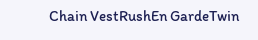Chain VestRushEn GardeTwin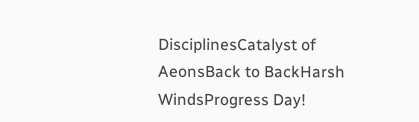DisciplinesCatalyst of AeonsBack to BackHarsh WindsProgress Day!